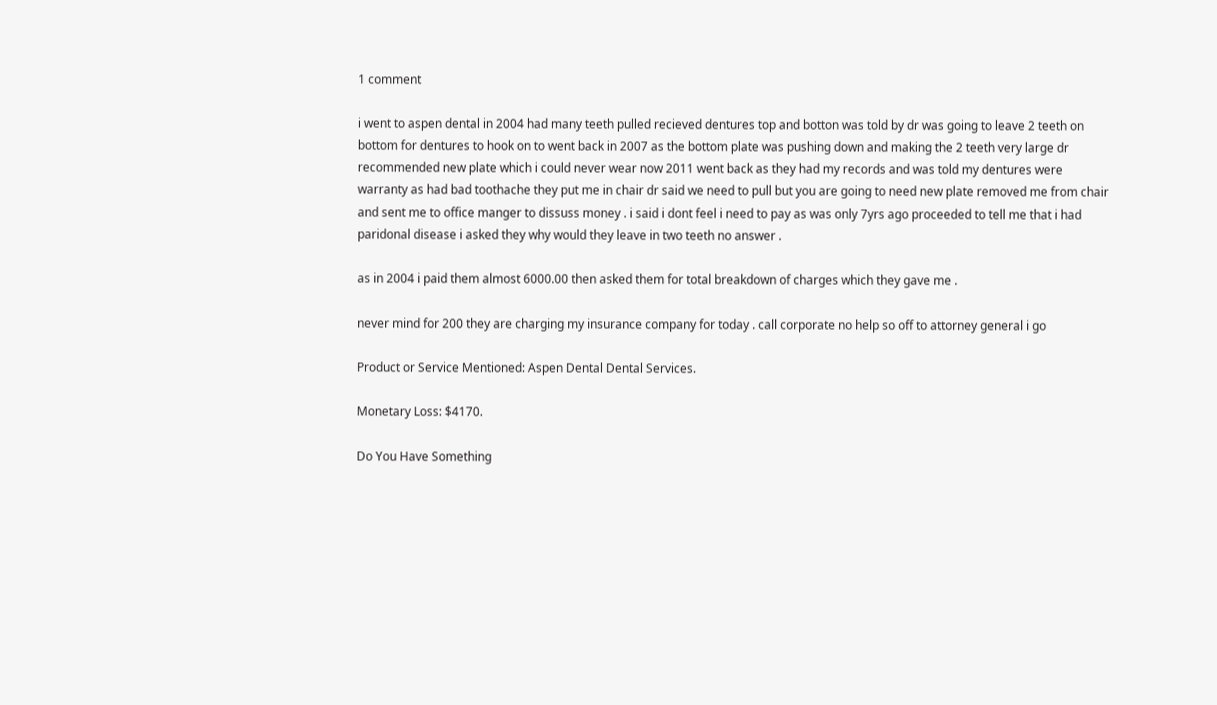1 comment

i went to aspen dental in 2004 had many teeth pulled recieved dentures top and botton was told by dr was going to leave 2 teeth on bottom for dentures to hook on to went back in 2007 as the bottom plate was pushing down and making the 2 teeth very large dr recommended new plate which i could never wear now 2011 went back as they had my records and was told my dentures were warranty as had bad toothache they put me in chair dr said we need to pull but you are going to need new plate removed me from chair and sent me to office manger to dissuss money . i said i dont feel i need to pay as was only 7yrs ago proceeded to tell me that i had paridonal disease i asked they why would they leave in two teeth no answer .

as in 2004 i paid them almost 6000.00 then asked them for total breakdown of charges which they gave me .

never mind for 200 they are charging my insurance company for today . call corporate no help so off to attorney general i go

Product or Service Mentioned: Aspen Dental Dental Services.

Monetary Loss: $4170.

Do You Have Something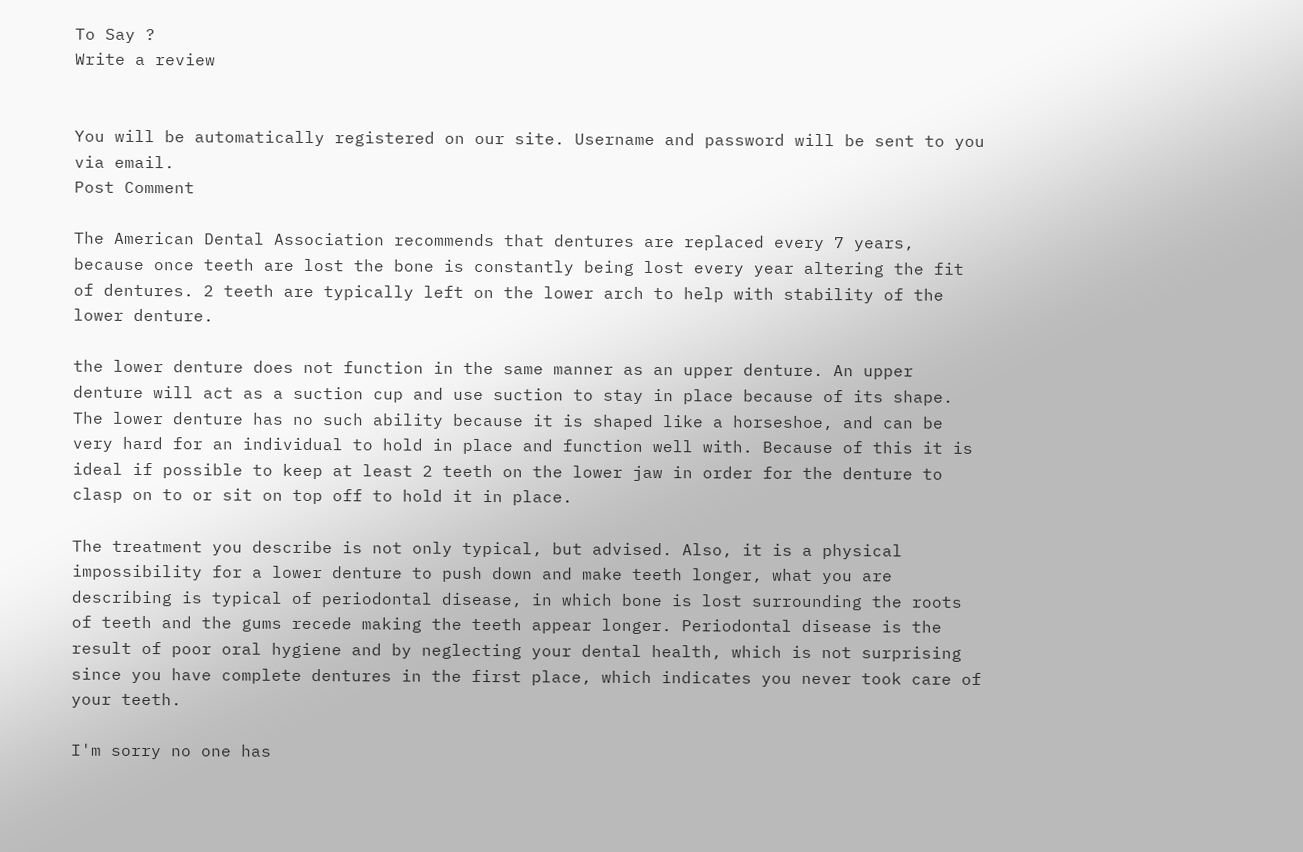To Say ?
Write a review


You will be automatically registered on our site. Username and password will be sent to you via email.
Post Comment

The American Dental Association recommends that dentures are replaced every 7 years, because once teeth are lost the bone is constantly being lost every year altering the fit of dentures. 2 teeth are typically left on the lower arch to help with stability of the lower denture.

the lower denture does not function in the same manner as an upper denture. An upper denture will act as a suction cup and use suction to stay in place because of its shape. The lower denture has no such ability because it is shaped like a horseshoe, and can be very hard for an individual to hold in place and function well with. Because of this it is ideal if possible to keep at least 2 teeth on the lower jaw in order for the denture to clasp on to or sit on top off to hold it in place.

The treatment you describe is not only typical, but advised. Also, it is a physical impossibility for a lower denture to push down and make teeth longer, what you are describing is typical of periodontal disease, in which bone is lost surrounding the roots of teeth and the gums recede making the teeth appear longer. Periodontal disease is the result of poor oral hygiene and by neglecting your dental health, which is not surprising since you have complete dentures in the first place, which indicates you never took care of your teeth.

I'm sorry no one has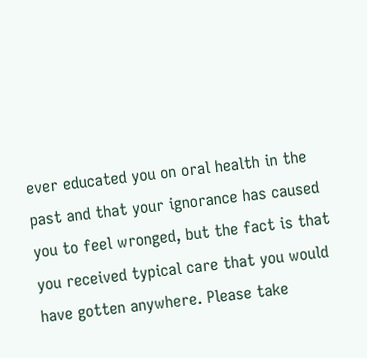ever educated you on oral health in the past and that your ignorance has caused you to feel wronged, but the fact is that you received typical care that you would have gotten anywhere. Please take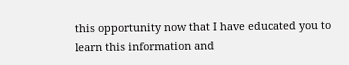this opportunity now that I have educated you to learn this information and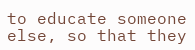to educate someone else, so that they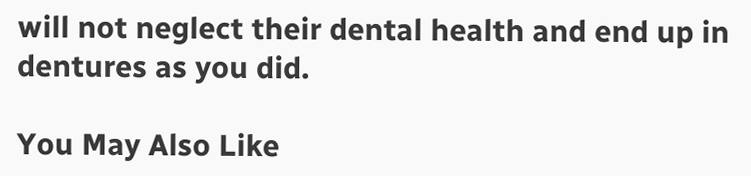will not neglect their dental health and end up in dentures as you did.

You May Also Like